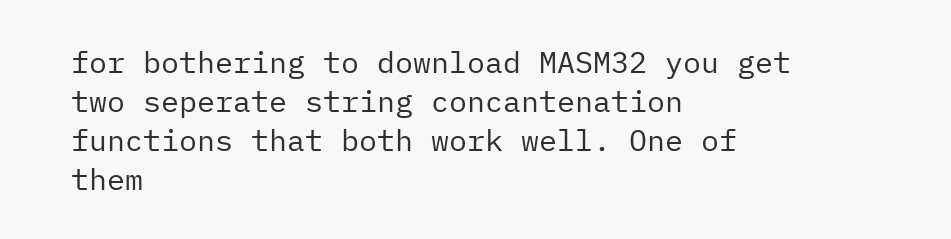for bothering to download MASM32 you get two seperate string concantenation functions that both work well. One of them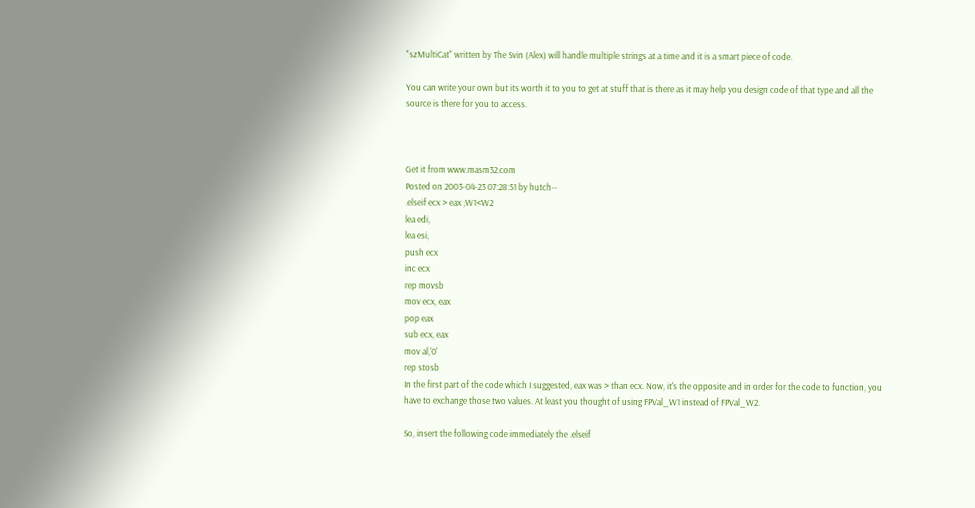"szMultiCat" written by The Svin (Alex) will handle multiple strings at a time and it is a smart piece of code.

You can write your own but its worth it to you to get at stuff that is there as it may help you design code of that type and all the source is there for you to access.



Get it from www.masm32.com
Posted on 2003-04-23 07:28:51 by hutch--
.elseif ecx > eax ;W1<W2
lea edi,
lea esi,
push ecx
inc ecx
rep movsb
mov ecx, eax
pop eax
sub ecx, eax
mov al,'0'
rep stosb
In the first part of the code which I suggested, eax was > than ecx. Now, it's the opposite and in order for the code to function, you have to exchange those two values. At least you thought of using FPVal_W1 instead of FPVal_W2.

So, insert the following code immediately the .elseif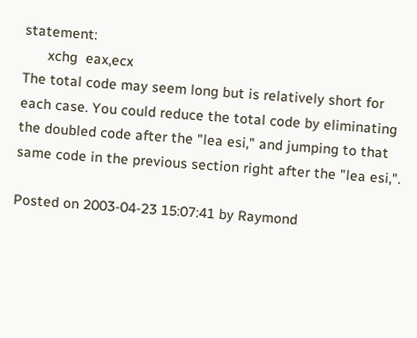statement:
      xchg  eax,ecx
The total code may seem long but is relatively short for each case. You could reduce the total code by eliminating the doubled code after the "lea esi," and jumping to that same code in the previous section right after the "lea esi,".

Posted on 2003-04-23 15:07:41 by Raymond